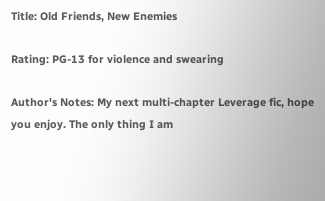Title: Old Friends, New Enemies

Rating: PG-13 for violence and swearing

Author's Notes: My next multi-chapter Leverage fic, hope you enjoy. The only thing I am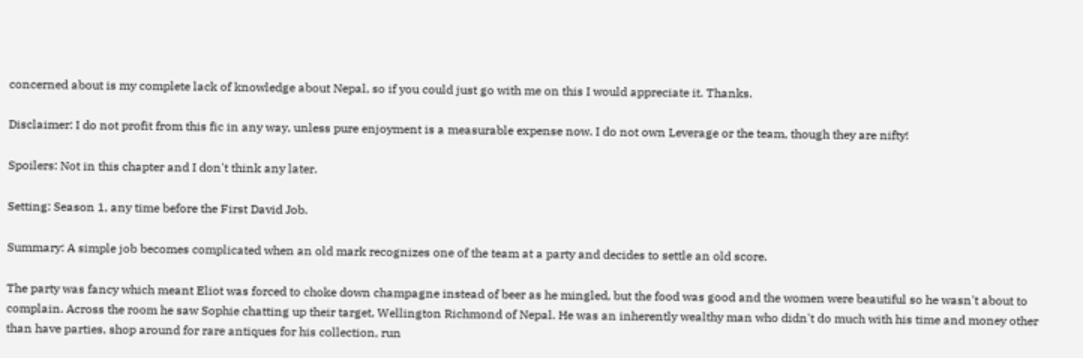concerned about is my complete lack of knowledge about Nepal, so if you could just go with me on this I would appreciate it. Thanks.

Disclaimer: I do not profit from this fic in any way, unless pure enjoyment is a measurable expense now. I do not own Leverage or the team, though they are nifty!

Spoilers: Not in this chapter and I don't think any later.

Setting: Season 1, any time before the First David Job.

Summary: A simple job becomes complicated when an old mark recognizes one of the team at a party and decides to settle an old score.

The party was fancy which meant Eliot was forced to choke down champagne instead of beer as he mingled, but the food was good and the women were beautiful so he wasn't about to complain. Across the room he saw Sophie chatting up their target, Wellington Richmond of Nepal. He was an inherently wealthy man who didn't do much with his time and money other than have parties, shop around for rare antiques for his collection, run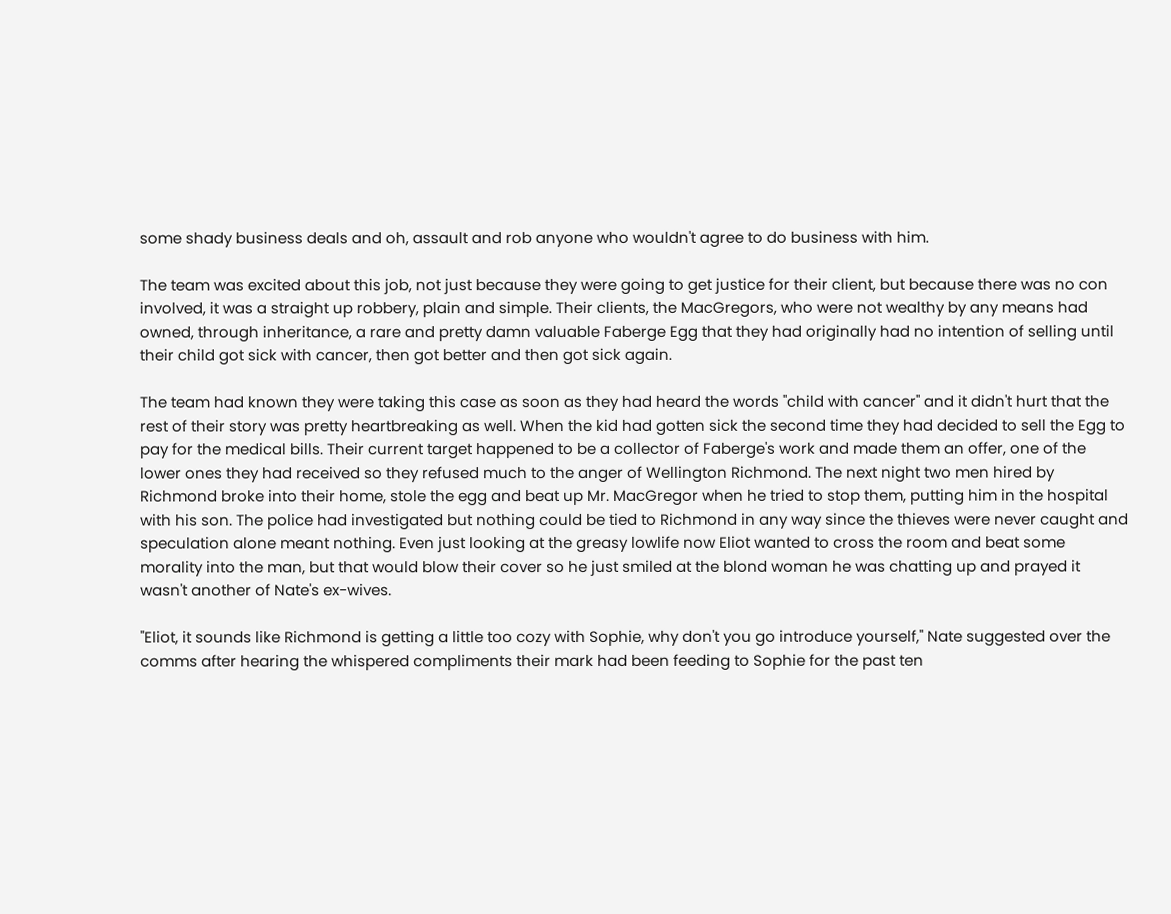some shady business deals and oh, assault and rob anyone who wouldn't agree to do business with him.

The team was excited about this job, not just because they were going to get justice for their client, but because there was no con involved, it was a straight up robbery, plain and simple. Their clients, the MacGregors, who were not wealthy by any means had owned, through inheritance, a rare and pretty damn valuable Faberge Egg that they had originally had no intention of selling until their child got sick with cancer, then got better and then got sick again.

The team had known they were taking this case as soon as they had heard the words "child with cancer" and it didn't hurt that the rest of their story was pretty heartbreaking as well. When the kid had gotten sick the second time they had decided to sell the Egg to pay for the medical bills. Their current target happened to be a collector of Faberge's work and made them an offer, one of the lower ones they had received so they refused much to the anger of Wellington Richmond. The next night two men hired by Richmond broke into their home, stole the egg and beat up Mr. MacGregor when he tried to stop them, putting him in the hospital with his son. The police had investigated but nothing could be tied to Richmond in any way since the thieves were never caught and speculation alone meant nothing. Even just looking at the greasy lowlife now Eliot wanted to cross the room and beat some morality into the man, but that would blow their cover so he just smiled at the blond woman he was chatting up and prayed it wasn't another of Nate's ex-wives.

"Eliot, it sounds like Richmond is getting a little too cozy with Sophie, why don't you go introduce yourself," Nate suggested over the comms after hearing the whispered compliments their mark had been feeding to Sophie for the past ten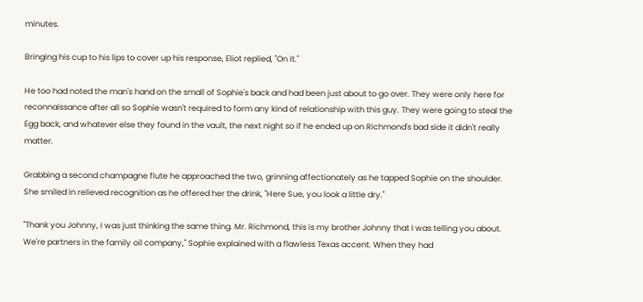minutes.

Bringing his cup to his lips to cover up his response, Eliot replied, "On it."

He too had noted the man's hand on the small of Sophie's back and had been just about to go over. They were only here for reconnaissance after all so Sophie wasn't required to form any kind of relationship with this guy. They were going to steal the Egg back, and whatever else they found in the vault, the next night so if he ended up on Richmond's bad side it didn't really matter.

Grabbing a second champagne flute he approached the two, grinning affectionately as he tapped Sophie on the shoulder. She smiled in relieved recognition as he offered her the drink, "Here Sue, you look a little dry."

"Thank you Johnny, I was just thinking the same thing. Mr. Richmond, this is my brother Johnny that I was telling you about. We're partners in the family oil company," Sophie explained with a flawless Texas accent. When they had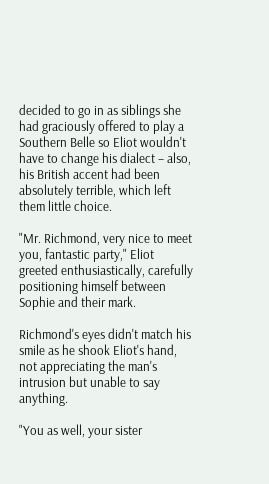decided to go in as siblings she had graciously offered to play a Southern Belle so Eliot wouldn't have to change his dialect – also, his British accent had been absolutely terrible, which left them little choice.

"Mr. Richmond, very nice to meet you, fantastic party," Eliot greeted enthusiastically, carefully positioning himself between Sophie and their mark.

Richmond's eyes didn't match his smile as he shook Eliot's hand, not appreciating the man's intrusion but unable to say anything.

"You as well, your sister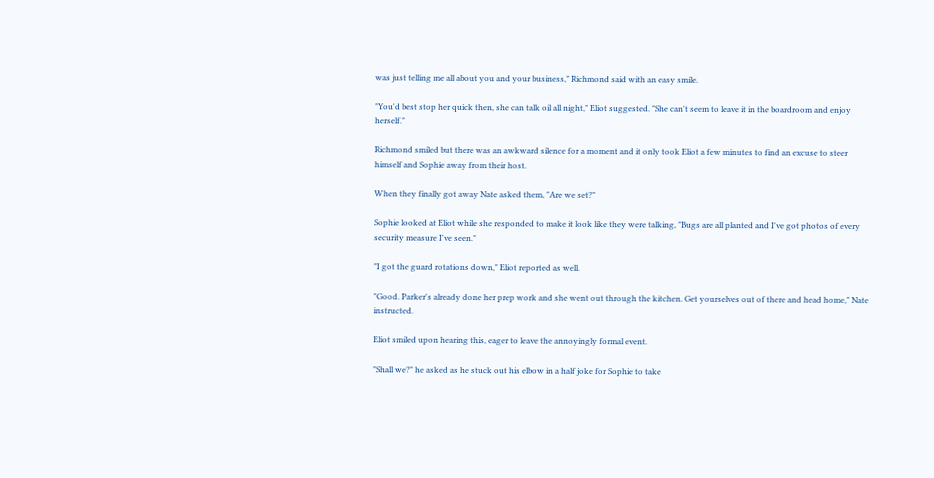was just telling me all about you and your business," Richmond said with an easy smile.

"You'd best stop her quick then, she can talk oil all night," Eliot suggested. "She can't seem to leave it in the boardroom and enjoy herself."

Richmond smiled but there was an awkward silence for a moment and it only took Eliot a few minutes to find an excuse to steer himself and Sophie away from their host.

When they finally got away Nate asked them, "Are we set?"

Sophie looked at Eliot while she responded to make it look like they were talking, "Bugs are all planted and I've got photos of every security measure I've seen."

"I got the guard rotations down," Eliot reported as well.

"Good. Parker's already done her prep work and she went out through the kitchen. Get yourselves out of there and head home," Nate instructed.

Eliot smiled upon hearing this, eager to leave the annoyingly formal event.

"Shall we?" he asked as he stuck out his elbow in a half joke for Sophie to take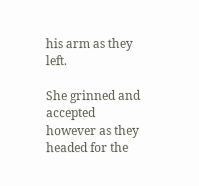his arm as they left.

She grinned and accepted however as they headed for the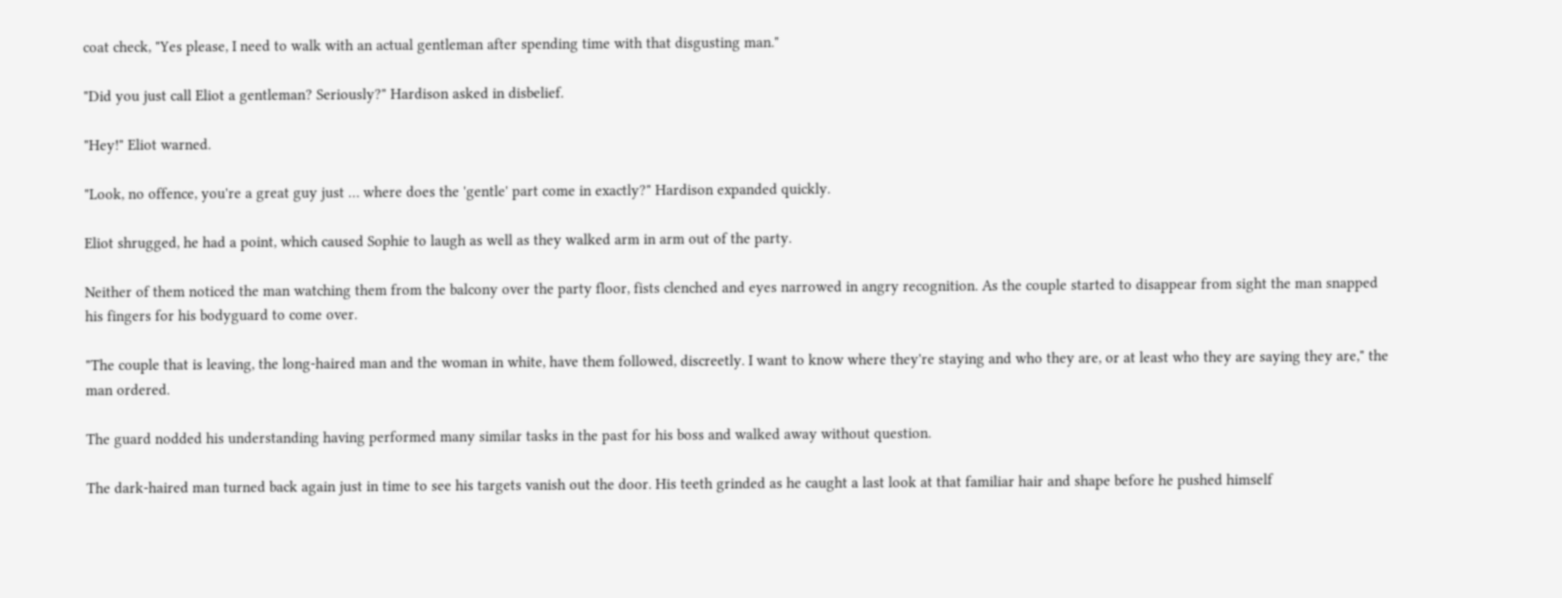coat check, "Yes please, I need to walk with an actual gentleman after spending time with that disgusting man."

"Did you just call Eliot a gentleman? Seriously?" Hardison asked in disbelief.

"Hey!" Eliot warned.

"Look, no offence, you're a great guy just … where does the 'gentle' part come in exactly?" Hardison expanded quickly.

Eliot shrugged, he had a point, which caused Sophie to laugh as well as they walked arm in arm out of the party.

Neither of them noticed the man watching them from the balcony over the party floor, fists clenched and eyes narrowed in angry recognition. As the couple started to disappear from sight the man snapped his fingers for his bodyguard to come over.

"The couple that is leaving, the long-haired man and the woman in white, have them followed, discreetly. I want to know where they're staying and who they are, or at least who they are saying they are," the man ordered.

The guard nodded his understanding having performed many similar tasks in the past for his boss and walked away without question.

The dark-haired man turned back again just in time to see his targets vanish out the door. His teeth grinded as he caught a last look at that familiar hair and shape before he pushed himself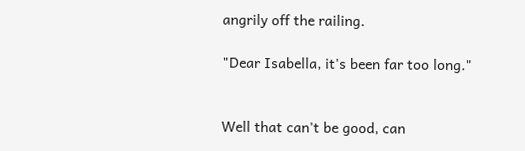angrily off the railing.

"Dear Isabella, it's been far too long."


Well that can't be good, can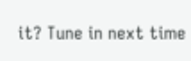it? Tune in next time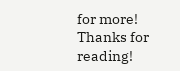for more! Thanks for reading!